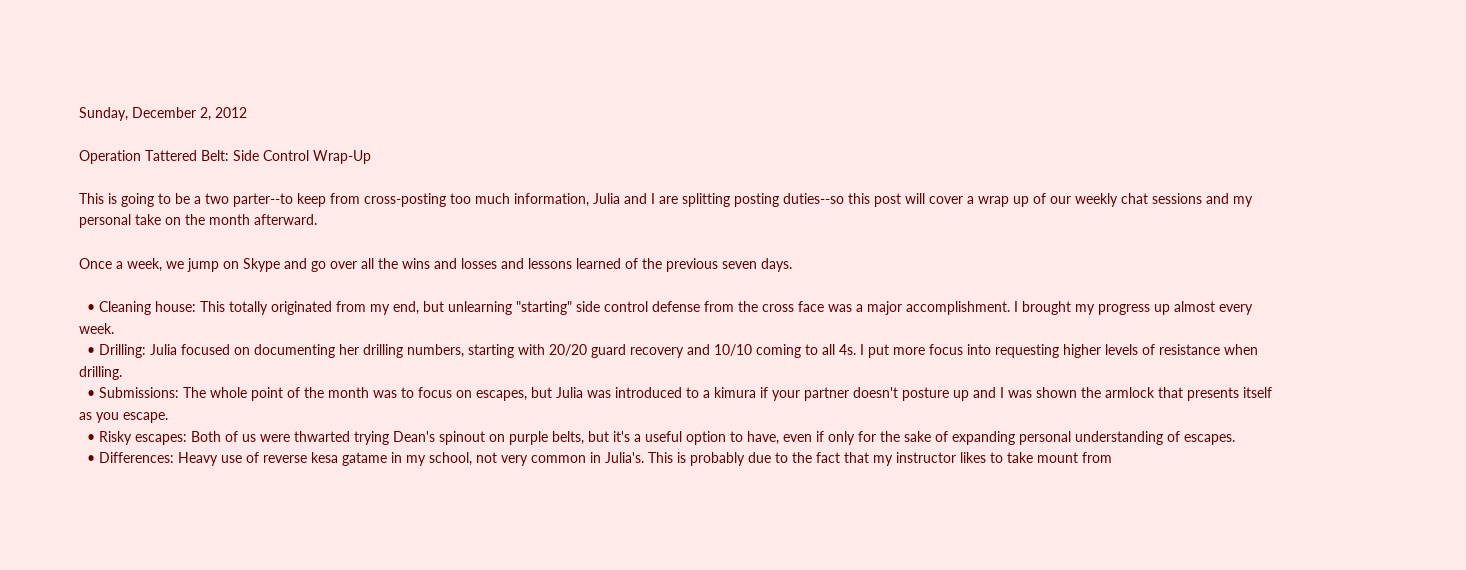Sunday, December 2, 2012

Operation Tattered Belt: Side Control Wrap-Up

This is going to be a two parter--to keep from cross-posting too much information, Julia and I are splitting posting duties--so this post will cover a wrap up of our weekly chat sessions and my personal take on the month afterward.

Once a week, we jump on Skype and go over all the wins and losses and lessons learned of the previous seven days.

  • Cleaning house: This totally originated from my end, but unlearning "starting" side control defense from the cross face was a major accomplishment. I brought my progress up almost every week.
  • Drilling: Julia focused on documenting her drilling numbers, starting with 20/20 guard recovery and 10/10 coming to all 4s. I put more focus into requesting higher levels of resistance when drilling.
  • Submissions: The whole point of the month was to focus on escapes, but Julia was introduced to a kimura if your partner doesn't posture up and I was shown the armlock that presents itself as you escape.
  • Risky escapes: Both of us were thwarted trying Dean's spinout on purple belts, but it's a useful option to have, even if only for the sake of expanding personal understanding of escapes.
  • Differences: Heavy use of reverse kesa gatame in my school, not very common in Julia's. This is probably due to the fact that my instructor likes to take mount from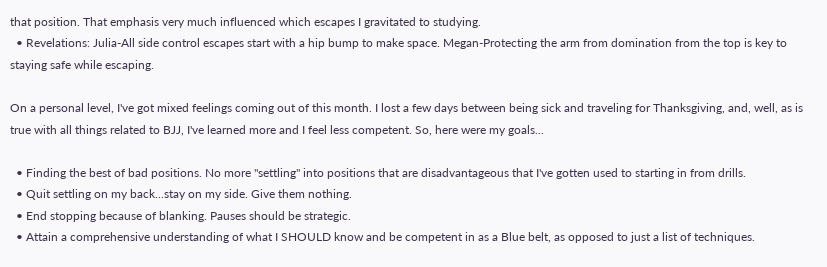that position. That emphasis very much influenced which escapes I gravitated to studying.
  • Revelations: Julia-All side control escapes start with a hip bump to make space. Megan-Protecting the arm from domination from the top is key to staying safe while escaping.

On a personal level, I've got mixed feelings coming out of this month. I lost a few days between being sick and traveling for Thanksgiving, and, well, as is true with all things related to BJJ, I've learned more and I feel less competent. So, here were my goals...

  • Finding the best of bad positions. No more "settling" into positions that are disadvantageous that I've gotten used to starting in from drills.
  • Quit settling on my back...stay on my side. Give them nothing.
  • End stopping because of blanking. Pauses should be strategic.
  • Attain a comprehensive understanding of what I SHOULD know and be competent in as a Blue belt, as opposed to just a list of techniques.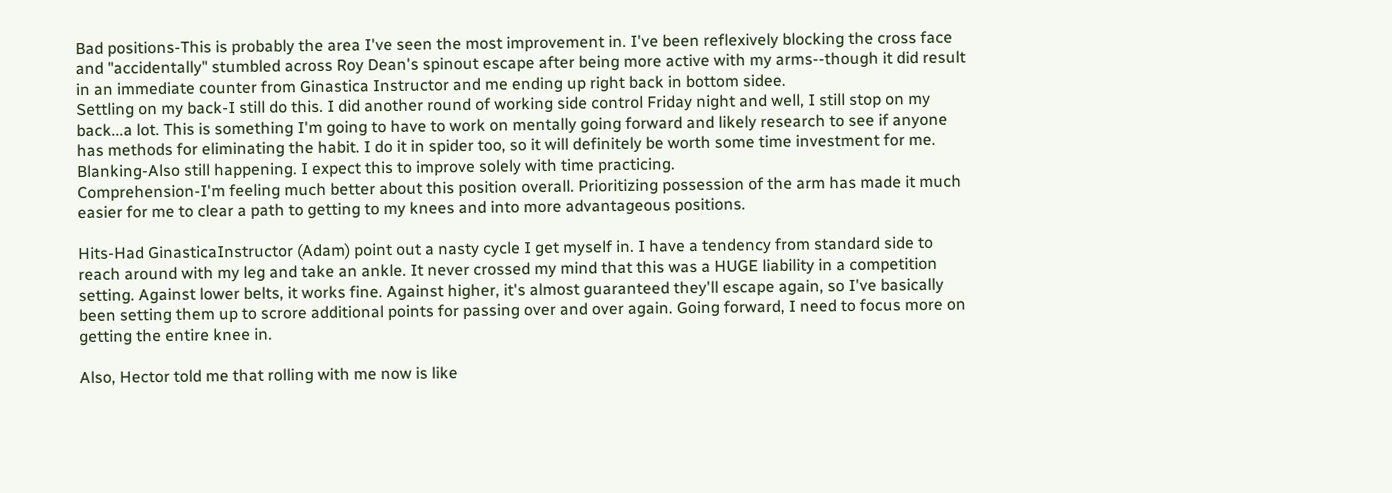Bad positions-This is probably the area I've seen the most improvement in. I've been reflexively blocking the cross face and "accidentally" stumbled across Roy Dean's spinout escape after being more active with my arms--though it did result in an immediate counter from Ginastica Instructor and me ending up right back in bottom sidee.
Settling on my back-I still do this. I did another round of working side control Friday night and well, I still stop on my back...a lot. This is something I'm going to have to work on mentally going forward and likely research to see if anyone has methods for eliminating the habit. I do it in spider too, so it will definitely be worth some time investment for me.
Blanking-Also still happening. I expect this to improve solely with time practicing.
Comprehension-I'm feeling much better about this position overall. Prioritizing possession of the arm has made it much easier for me to clear a path to getting to my knees and into more advantageous positions.

Hits-Had GinasticaInstructor (Adam) point out a nasty cycle I get myself in. I have a tendency from standard side to reach around with my leg and take an ankle. It never crossed my mind that this was a HUGE liability in a competition setting. Against lower belts, it works fine. Against higher, it's almost guaranteed they'll escape again, so I've basically been setting them up to scrore additional points for passing over and over again. Going forward, I need to focus more on getting the entire knee in.

Also, Hector told me that rolling with me now is like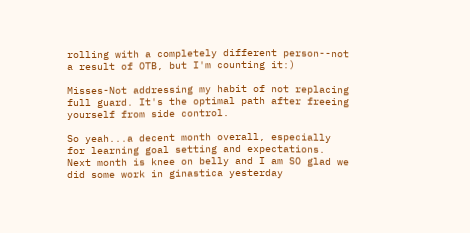rolling with a completely different person--not a result of OTB, but I'm counting it:)

Misses-Not addressing my habit of not replacing full guard. It's the optimal path after freeing yourself from side control.

So yeah...a decent month overall, especially for learning goal setting and expectations. Next month is knee on belly and I am SO glad we did some work in ginastica yesterday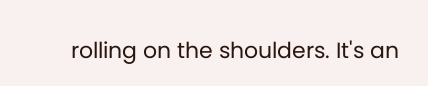rolling on the shoulders. It's an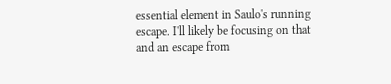essential element in Saulo's running escape. I'll likely be focusing on that and an escape from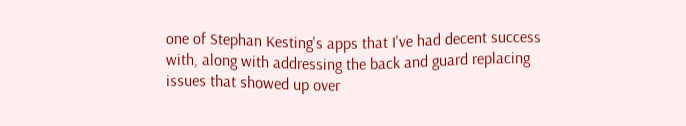one of Stephan Kesting's apps that I've had decent success with, along with addressing the back and guard replacing issues that showed up over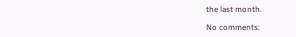the last month.

No comments: